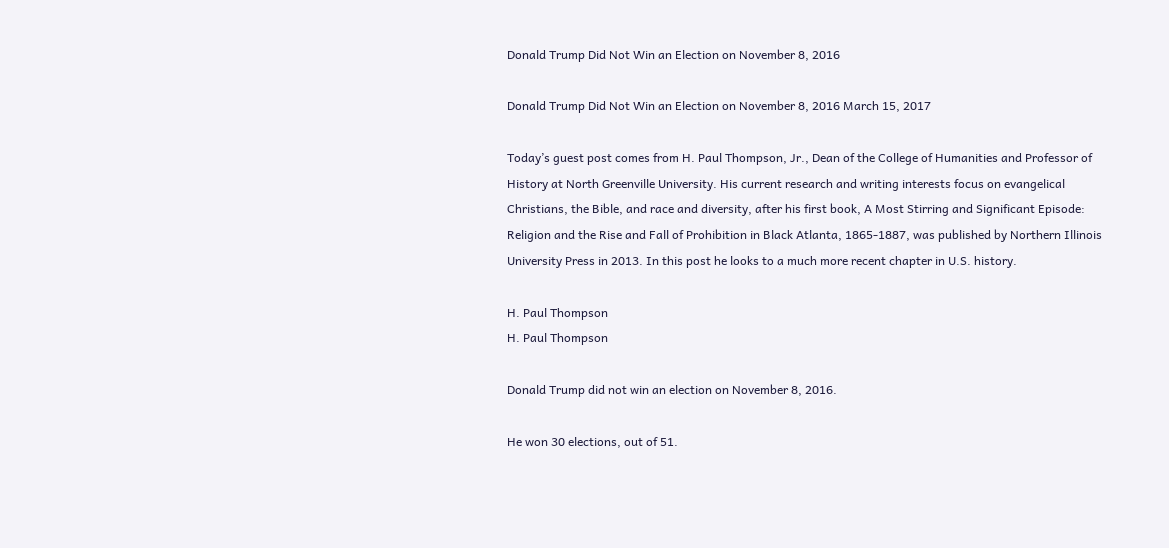Donald Trump Did Not Win an Election on November 8, 2016

Donald Trump Did Not Win an Election on November 8, 2016 March 15, 2017

Today’s guest post comes from H. Paul Thompson, Jr., Dean of the College of Humanities and Professor of History at North Greenville University. His current research and writing interests focus on evangelical Christians, the Bible, and race and diversity, after his first book, A Most Stirring and Significant Episode: Religion and the Rise and Fall of Prohibition in Black Atlanta, 1865-1887, was published by Northern Illinois University Press in 2013. In this post he looks to a much more recent chapter in U.S. history.

H. Paul Thompson
H. Paul Thompson

Donald Trump did not win an election on November 8, 2016.

He won 30 elections, out of 51.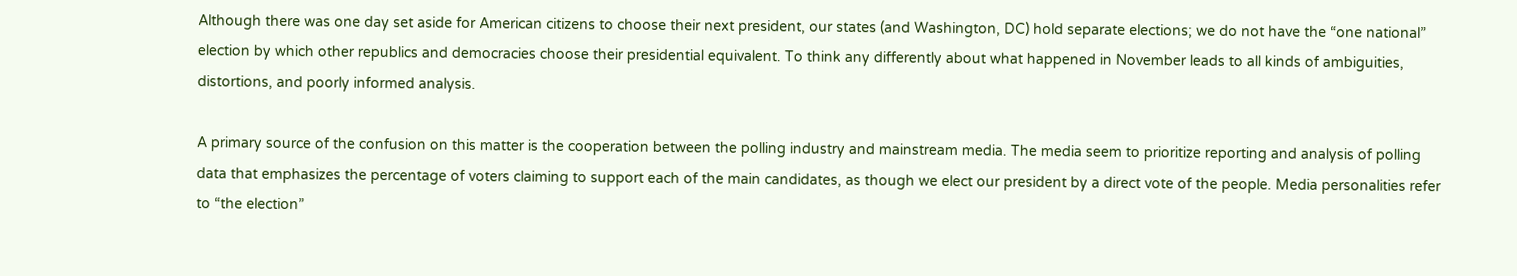Although there was one day set aside for American citizens to choose their next president, our states (and Washington, DC) hold separate elections; we do not have the “one national” election by which other republics and democracies choose their presidential equivalent. To think any differently about what happened in November leads to all kinds of ambiguities, distortions, and poorly informed analysis.

A primary source of the confusion on this matter is the cooperation between the polling industry and mainstream media. The media seem to prioritize reporting and analysis of polling data that emphasizes the percentage of voters claiming to support each of the main candidates, as though we elect our president by a direct vote of the people. Media personalities refer to “the election”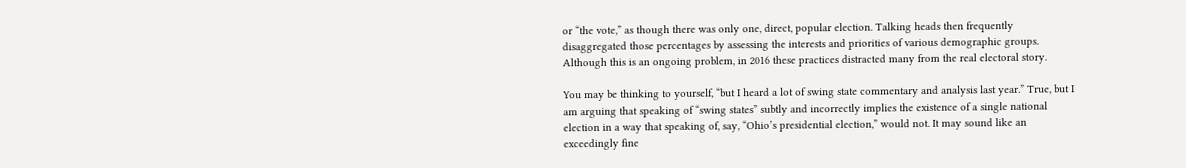or “the vote,” as though there was only one, direct, popular election. Talking heads then frequently disaggregated those percentages by assessing the interests and priorities of various demographic groups. Although this is an ongoing problem, in 2016 these practices distracted many from the real electoral story.

You may be thinking to yourself, “but I heard a lot of swing state commentary and analysis last year.” True, but I am arguing that speaking of “swing states” subtly and incorrectly implies the existence of a single national election in a way that speaking of, say, “Ohio’s presidential election,” would not. It may sound like an exceedingly fine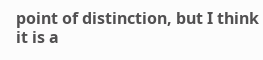point of distinction, but I think it is a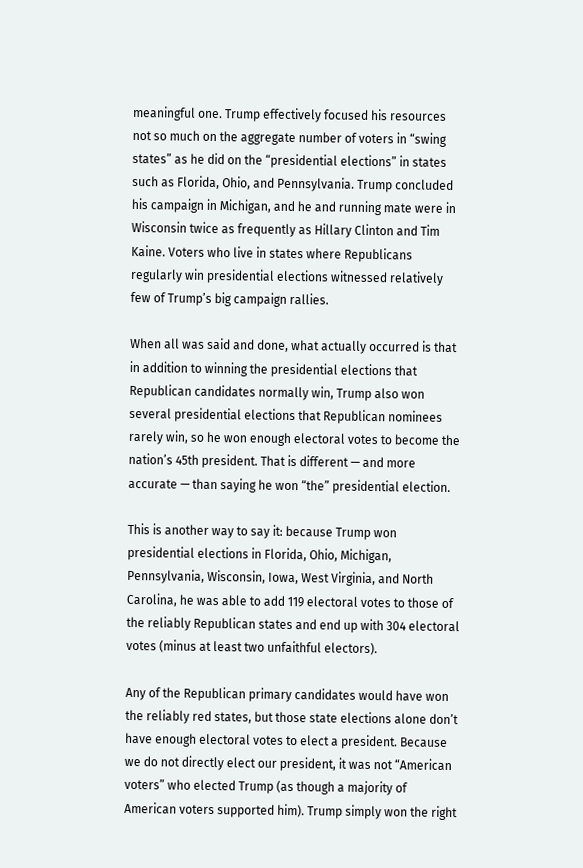meaningful one. Trump effectively focused his resources not so much on the aggregate number of voters in “swing states” as he did on the “presidential elections” in states such as Florida, Ohio, and Pennsylvania. Trump concluded his campaign in Michigan, and he and running mate were in Wisconsin twice as frequently as Hillary Clinton and Tim Kaine. Voters who live in states where Republicans regularly win presidential elections witnessed relatively few of Trump’s big campaign rallies.

When all was said and done, what actually occurred is that in addition to winning the presidential elections that Republican candidates normally win, Trump also won several presidential elections that Republican nominees rarely win, so he won enough electoral votes to become the nation’s 45th president. That is different — and more accurate — than saying he won “the” presidential election.

This is another way to say it: because Trump won presidential elections in Florida, Ohio, Michigan, Pennsylvania, Wisconsin, Iowa, West Virginia, and North Carolina, he was able to add 119 electoral votes to those of the reliably Republican states and end up with 304 electoral votes (minus at least two unfaithful electors).

Any of the Republican primary candidates would have won the reliably red states, but those state elections alone don’t have enough electoral votes to elect a president. Because we do not directly elect our president, it was not “American voters” who elected Trump (as though a majority of American voters supported him). Trump simply won the right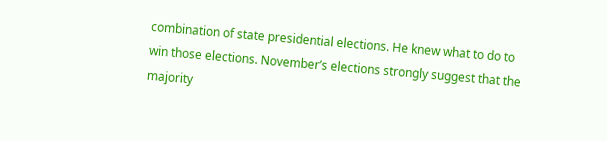combination of state presidential elections. He knew what to do to win those elections. November’s elections strongly suggest that the majority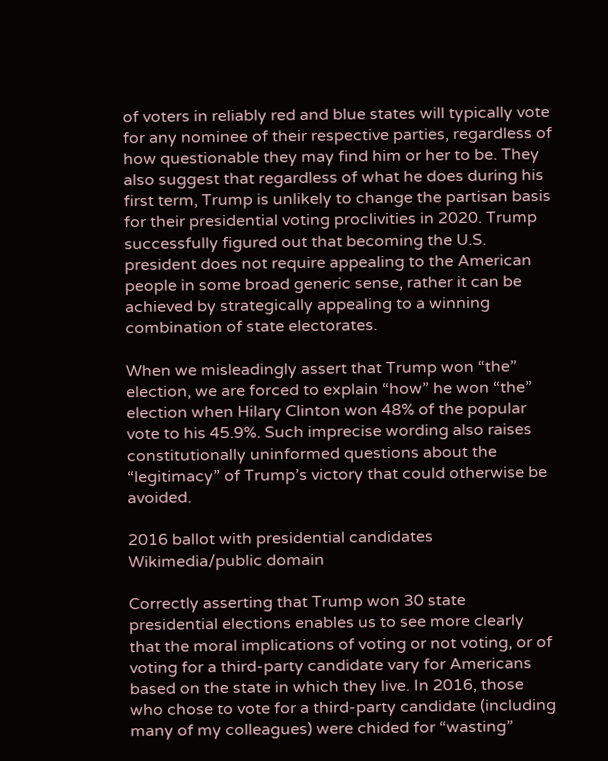of voters in reliably red and blue states will typically vote for any nominee of their respective parties, regardless of how questionable they may find him or her to be. They also suggest that regardless of what he does during his first term, Trump is unlikely to change the partisan basis for their presidential voting proclivities in 2020. Trump successfully figured out that becoming the U.S. president does not require appealing to the American people in some broad generic sense, rather it can be achieved by strategically appealing to a winning combination of state electorates.

When we misleadingly assert that Trump won “the” election, we are forced to explain “how” he won “the” election when Hilary Clinton won 48% of the popular vote to his 45.9%. Such imprecise wording also raises constitutionally uninformed questions about the “legitimacy” of Trump’s victory that could otherwise be avoided.

2016 ballot with presidential candidates
Wikimedia/public domain

Correctly asserting that Trump won 30 state presidential elections enables us to see more clearly that the moral implications of voting or not voting, or of voting for a third-party candidate vary for Americans based on the state in which they live. In 2016, those who chose to vote for a third-party candidate (including many of my colleagues) were chided for “wasting”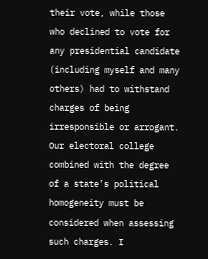their vote, while those who declined to vote for any presidential candidate (including myself and many others) had to withstand charges of being irresponsible or arrogant. Our electoral college combined with the degree of a state’s political homogeneity must be considered when assessing such charges. I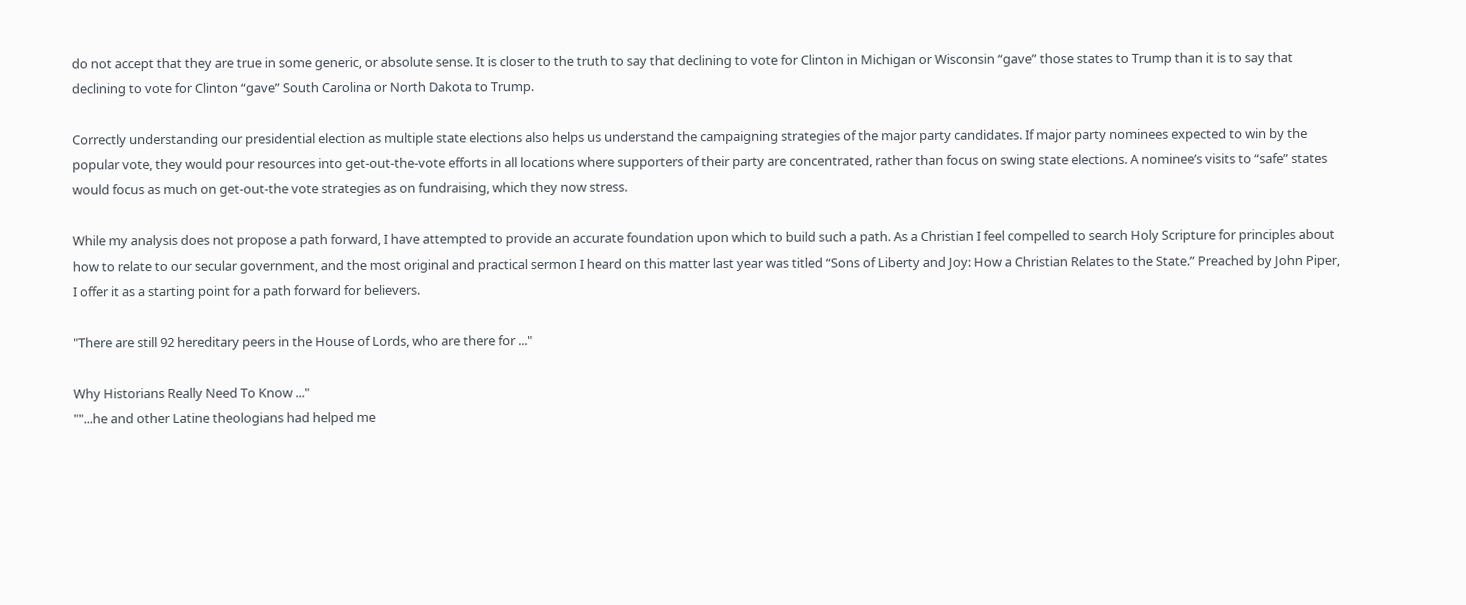do not accept that they are true in some generic, or absolute sense. It is closer to the truth to say that declining to vote for Clinton in Michigan or Wisconsin “gave” those states to Trump than it is to say that declining to vote for Clinton “gave” South Carolina or North Dakota to Trump.

Correctly understanding our presidential election as multiple state elections also helps us understand the campaigning strategies of the major party candidates. If major party nominees expected to win by the popular vote, they would pour resources into get-out-the-vote efforts in all locations where supporters of their party are concentrated, rather than focus on swing state elections. A nominee’s visits to “safe” states would focus as much on get-out-the vote strategies as on fundraising, which they now stress.

While my analysis does not propose a path forward, I have attempted to provide an accurate foundation upon which to build such a path. As a Christian I feel compelled to search Holy Scripture for principles about how to relate to our secular government, and the most original and practical sermon I heard on this matter last year was titled “Sons of Liberty and Joy: How a Christian Relates to the State.” Preached by John Piper, I offer it as a starting point for a path forward for believers.

"There are still 92 hereditary peers in the House of Lords, who are there for ..."

Why Historians Really Need To Know ..."
""...he and other Latine theologians had helped me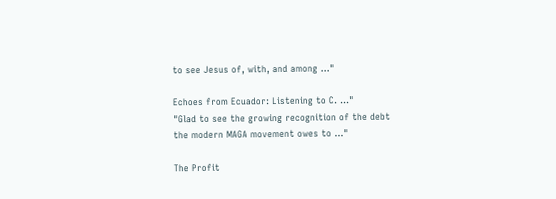to see Jesus of, with, and among ..."

Echoes from Ecuador: Listening to C. ..."
"Glad to see the growing recognition of the debt the modern MAGA movement owes to ..."

The Profit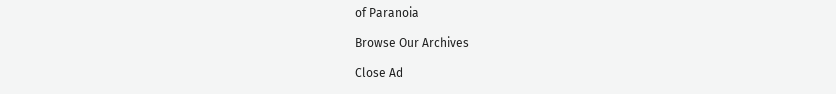of Paranoia

Browse Our Archives

Close Ad